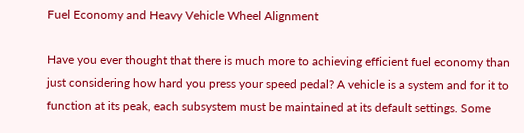Fuel Economy and Heavy Vehicle Wheel Alignment

Have you ever thought that there is much more to achieving efficient fuel economy than just considering how hard you press your speed pedal? A vehicle is a system and for it to function at its peak, each subsystem must be maintained at its default settings. Some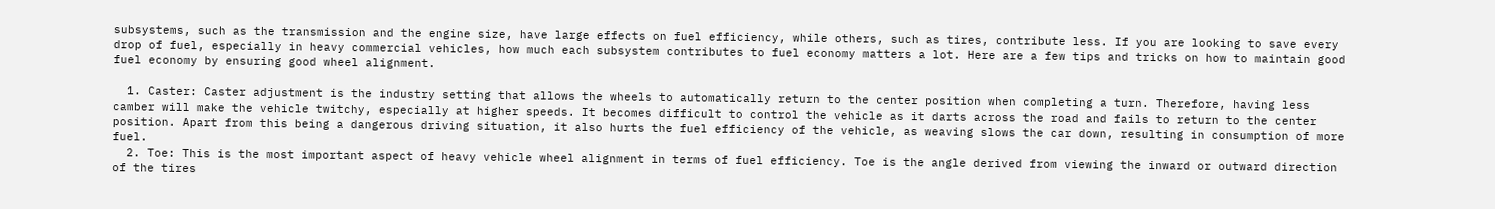subsystems, such as the transmission and the engine size, have large effects on fuel efficiency, while others, such as tires, contribute less. If you are looking to save every drop of fuel, especially in heavy commercial vehicles, how much each subsystem contributes to fuel economy matters a lot. Here are a few tips and tricks on how to maintain good fuel economy by ensuring good wheel alignment.

  1. Caster: Caster adjustment is the industry setting that allows the wheels to automatically return to the center position when completing a turn. Therefore, having less camber will make the vehicle twitchy, especially at higher speeds. It becomes difficult to control the vehicle as it darts across the road and fails to return to the center position. Apart from this being a dangerous driving situation, it also hurts the fuel efficiency of the vehicle, as weaving slows the car down, resulting in consumption of more fuel.
  2. Toe: This is the most important aspect of heavy vehicle wheel alignment in terms of fuel efficiency. Toe is the angle derived from viewing the inward or outward direction of the tires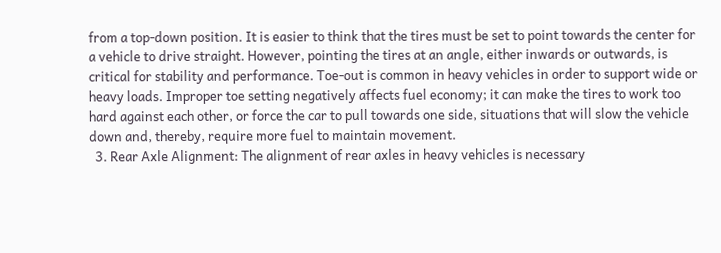from a top-down position. It is easier to think that the tires must be set to point towards the center for a vehicle to drive straight. However, pointing the tires at an angle, either inwards or outwards, is critical for stability and performance. Toe-out is common in heavy vehicles in order to support wide or heavy loads. Improper toe setting negatively affects fuel economy; it can make the tires to work too hard against each other, or force the car to pull towards one side, situations that will slow the vehicle down and, thereby, require more fuel to maintain movement.
  3. Rear Axle Alignment: The alignment of rear axles in heavy vehicles is necessary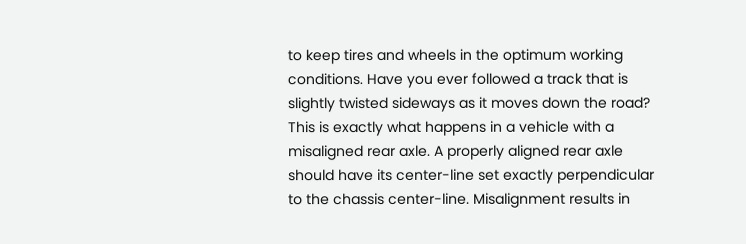to keep tires and wheels in the optimum working conditions. Have you ever followed a track that is slightly twisted sideways as it moves down the road? This is exactly what happens in a vehicle with a misaligned rear axle. A properly aligned rear axle should have its center-line set exactly perpendicular to the chassis center-line. Misalignment results in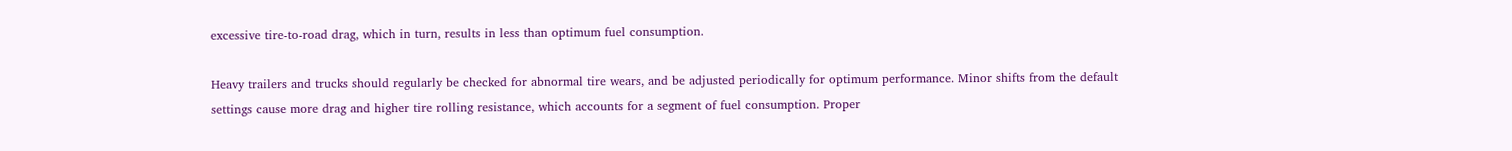excessive tire-to-road drag, which in turn, results in less than optimum fuel consumption.

Heavy trailers and trucks should regularly be checked for abnormal tire wears, and be adjusted periodically for optimum performance. Minor shifts from the default settings cause more drag and higher tire rolling resistance, which accounts for a segment of fuel consumption. Proper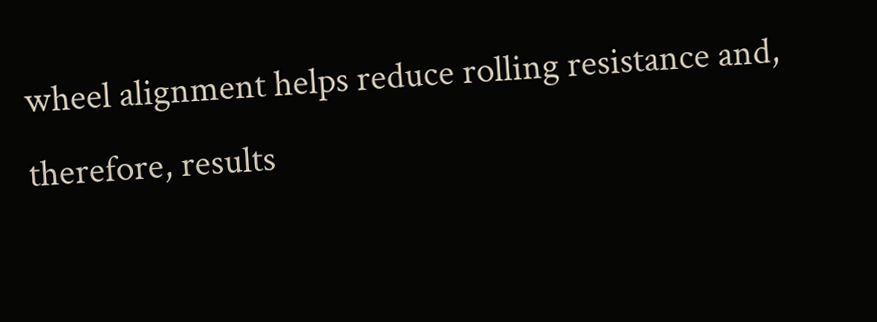wheel alignment helps reduce rolling resistance and, therefore, results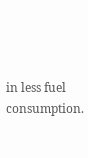in less fuel consumption.